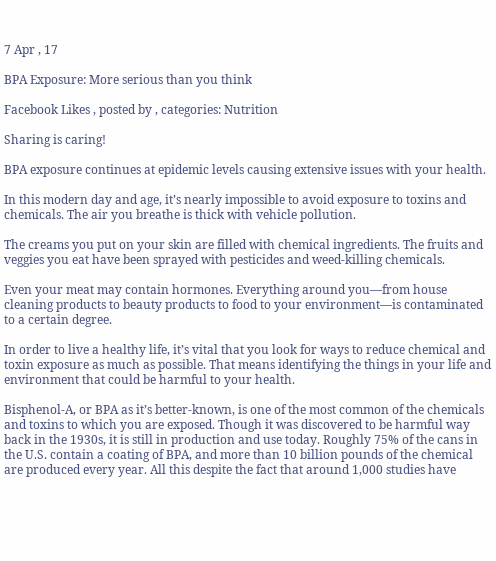7 Apr , 17

BPA Exposure: More serious than you think

Facebook Likes , posted by , categories: Nutrition

Sharing is caring!

BPA exposure continues at epidemic levels causing extensive issues with your health.

In this modern day and age, it’s nearly impossible to avoid exposure to toxins and chemicals. The air you breathe is thick with vehicle pollution.

The creams you put on your skin are filled with chemical ingredients. The fruits and veggies you eat have been sprayed with pesticides and weed-killing chemicals.

Even your meat may contain hormones. Everything around you—from house cleaning products to beauty products to food to your environment—is contaminated to a certain degree.

In order to live a healthy life, it’s vital that you look for ways to reduce chemical and toxin exposure as much as possible. That means identifying the things in your life and environment that could be harmful to your health.

Bisphenol-A, or BPA as it’s better-known, is one of the most common of the chemicals and toxins to which you are exposed. Though it was discovered to be harmful way back in the 1930s, it is still in production and use today. Roughly 75% of the cans in the U.S. contain a coating of BPA, and more than 10 billion pounds of the chemical are produced every year. All this despite the fact that around 1,000 studies have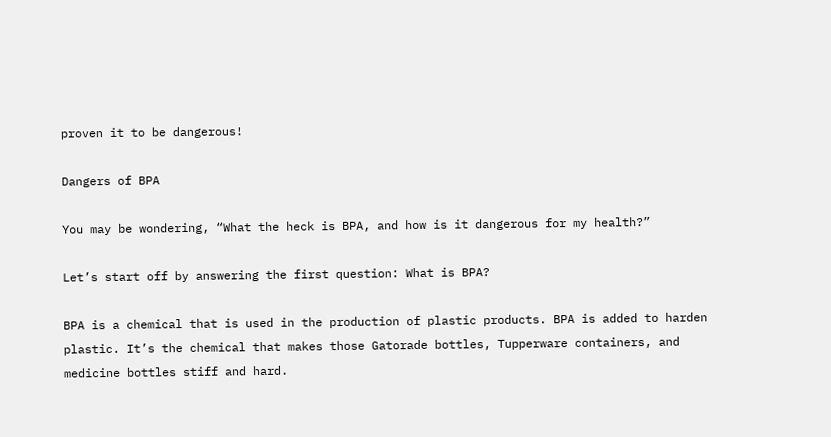proven it to be dangerous!

Dangers of BPA

You may be wondering, “What the heck is BPA, and how is it dangerous for my health?”

Let’s start off by answering the first question: What is BPA?

BPA is a chemical that is used in the production of plastic products. BPA is added to harden plastic. It’s the chemical that makes those Gatorade bottles, Tupperware containers, and medicine bottles stiff and hard.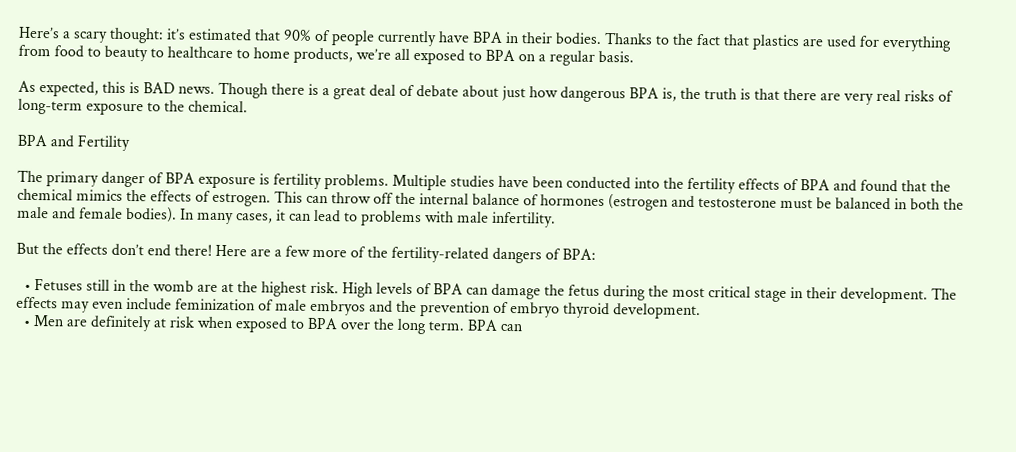Here’s a scary thought: it’s estimated that 90% of people currently have BPA in their bodies. Thanks to the fact that plastics are used for everything from food to beauty to healthcare to home products, we’re all exposed to BPA on a regular basis.

As expected, this is BAD news. Though there is a great deal of debate about just how dangerous BPA is, the truth is that there are very real risks of long-term exposure to the chemical.

BPA and Fertility

The primary danger of BPA exposure is fertility problems. Multiple studies have been conducted into the fertility effects of BPA and found that the chemical mimics the effects of estrogen. This can throw off the internal balance of hormones (estrogen and testosterone must be balanced in both the male and female bodies). In many cases, it can lead to problems with male infertility.

But the effects don’t end there! Here are a few more of the fertility-related dangers of BPA:

  • Fetuses still in the womb are at the highest risk. High levels of BPA can damage the fetus during the most critical stage in their development. The effects may even include feminization of male embryos and the prevention of embryo thyroid development.
  • Men are definitely at risk when exposed to BPA over the long term. BPA can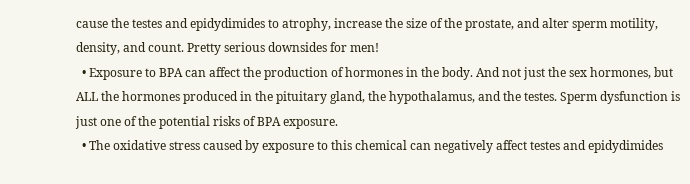cause the testes and epidydimides to atrophy, increase the size of the prostate, and alter sperm motility, density, and count. Pretty serious downsides for men!
  • Exposure to BPA can affect the production of hormones in the body. And not just the sex hormones, but ALL the hormones produced in the pituitary gland, the hypothalamus, and the testes. Sperm dysfunction is just one of the potential risks of BPA exposure.
  • The oxidative stress caused by exposure to this chemical can negatively affect testes and epidydimides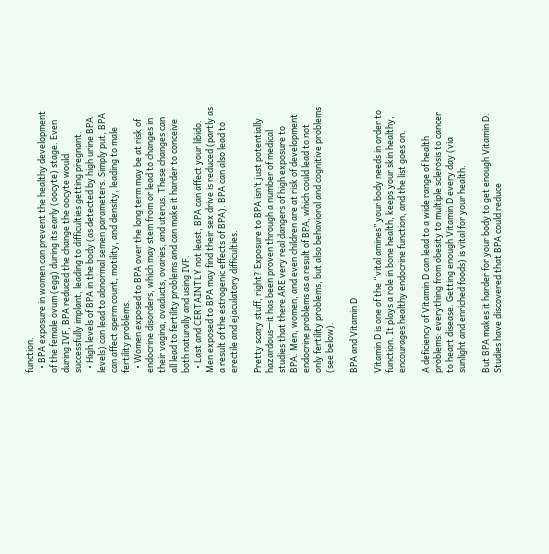function.
  • BPA exposure in women can prevent the healthy development of the female ovum (egg) during its early (oocyte) stage. Even during IVF, BPA reduced the change the oocyte would successfully implant, leading to difficulties getting pregnant.
  • High levels of BPA in the body (as detected by high urine BPA levels) can lead to abnormal semen parameters. Simply put, BPA can affect sperm count, motility, and density, leading to male fertility problems.
  • Women exposed to BPA over the long term may be at risk of endocrine disorders, which may stem from or lead to changes in their vagina, ovaducts, ovaries, and uterus. These changes can all lead to fertility problems and can make it harder to conceive both naturally and using IVF.
  • Last and CERTAINTLY not least, BPA can affect your libido. Men exposed to BPA may find their sex drive is reduced (partly as a result of the estrogenic effects of BPA). BPA can also lead to erectile and ejaculatory difficulties.

Pretty scary stuff, right? Exposure to BPA isn’t just potentially hazardous—it has been proven through a number of medical studies that there ARE very real dangers of high exposure to BPA. Men, women, and even children are at risk of development endocrine problems as a result of BPA, which could lead to not only fertility problems, but also behavioral and cognitive problems (see below).

BPA and Vitamin D

Vitamin D is one of the “vital amines” your body needs in order to function. It plays a role in bone health, keeps your skin healthy, encourages healthy endocrine function, and the list goes on.

A deficiency of Vitamin D can lead to a wide range of health problems: everything from obesity to multiple sclerosis to cancer to heart disease. Getting enough Vitamin D every day (via sunlight and enriched foods) is vital for your health.

But BPA makes it harder for your body to get enough Vitamin D. Studies have discovered that BPA could reduce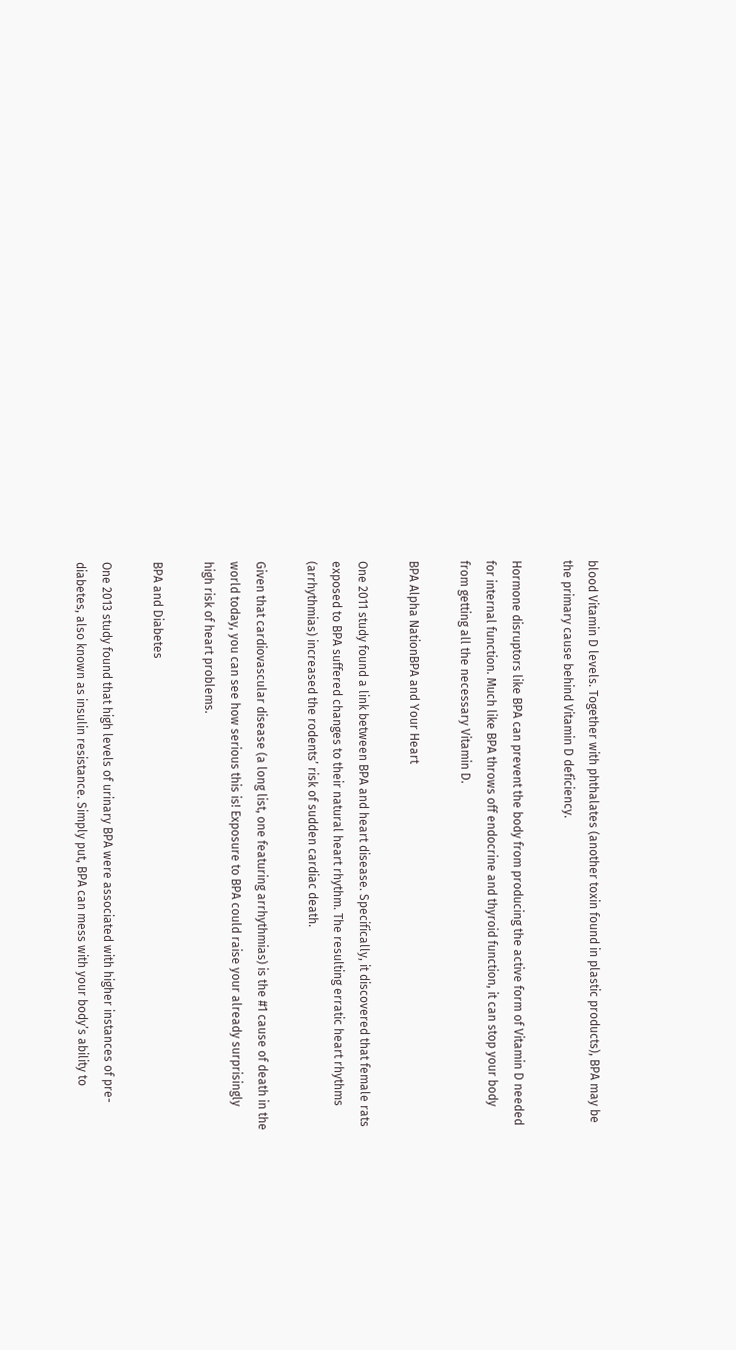blood Vitamin D levels. Together with phthalates (another toxin found in plastic products), BPA may be the primary cause behind Vitamin D deficiency.

Hormone disruptors like BPA can prevent the body from producing the active form of Vitamin D needed for internal function. Much like BPA throws off endocrine and thyroid function, it can stop your body from getting all the necessary Vitamin D.

BPA Alpha NationBPA and Your Heart

One 2011 study found a link between BPA and heart disease. Specifically, it discovered that female rats exposed to BPA suffered changes to their natural heart rhythm. The resulting erratic heart rhythms (arrhythmias) increased the rodents’ risk of sudden cardiac death.

Given that cardiovascular disease (a long list, one featuring arrhythmias) is the #1 cause of death in the world today, you can see how serious this is! Exposure to BPA could raise your already surprisingly high risk of heart problems.

BPA and Diabetes

One 2013 study found that high levels of urinary BPA were associated with higher instances of pre-diabetes, also known as insulin resistance. Simply put, BPA can mess with your body’s ability to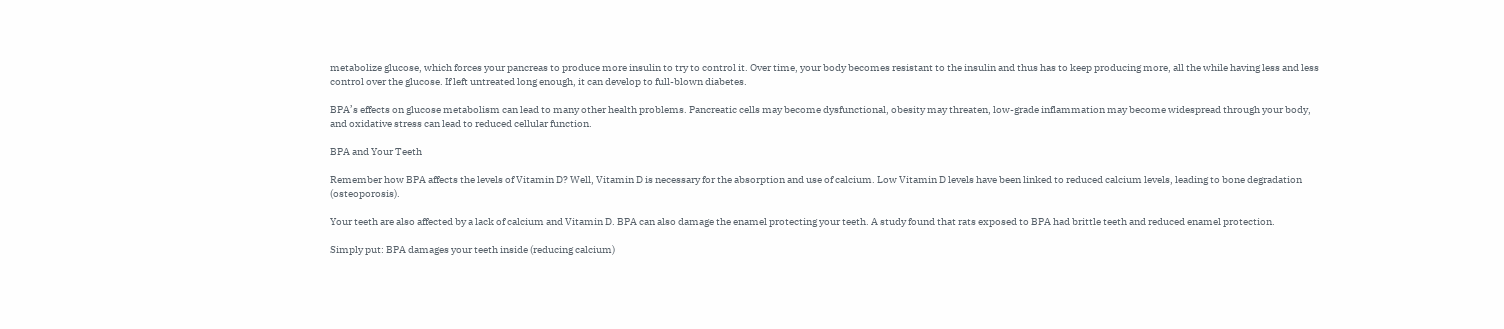metabolize glucose, which forces your pancreas to produce more insulin to try to control it. Over time, your body becomes resistant to the insulin and thus has to keep producing more, all the while having less and less control over the glucose. If left untreated long enough, it can develop to full-blown diabetes.

BPA’s effects on glucose metabolism can lead to many other health problems. Pancreatic cells may become dysfunctional, obesity may threaten, low-grade inflammation may become widespread through your body, and oxidative stress can lead to reduced cellular function.

BPA and Your Teeth

Remember how BPA affects the levels of Vitamin D? Well, Vitamin D is necessary for the absorption and use of calcium. Low Vitamin D levels have been linked to reduced calcium levels, leading to bone degradation (osteoporosis).

Your teeth are also affected by a lack of calcium and Vitamin D. BPA can also damage the enamel protecting your teeth. A study found that rats exposed to BPA had brittle teeth and reduced enamel protection.

Simply put: BPA damages your teeth inside (reducing calcium)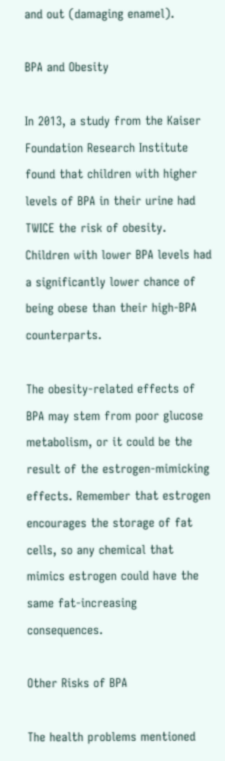and out (damaging enamel).

BPA and Obesity

In 2013, a study from the Kaiser Foundation Research Institute found that children with higher levels of BPA in their urine had TWICE the risk of obesity. Children with lower BPA levels had a significantly lower chance of being obese than their high-BPA counterparts.

The obesity-related effects of BPA may stem from poor glucose metabolism, or it could be the result of the estrogen-mimicking effects. Remember that estrogen encourages the storage of fat cells, so any chemical that mimics estrogen could have the same fat-increasing consequences.

Other Risks of BPA

The health problems mentioned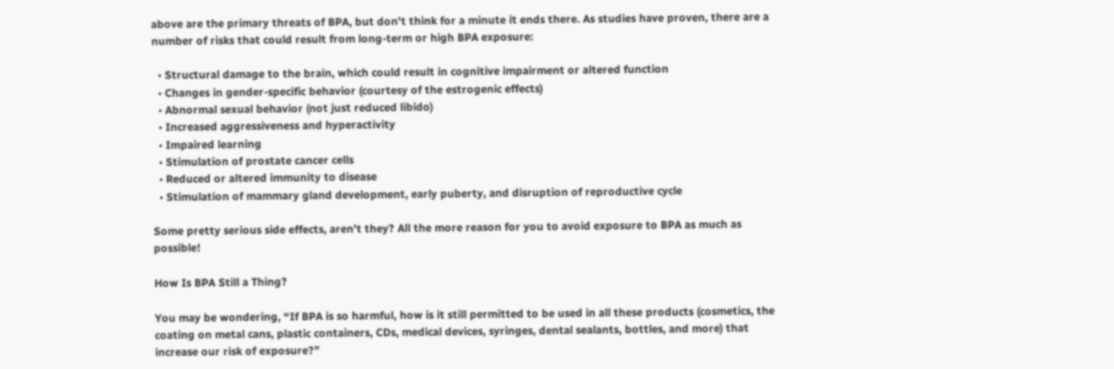above are the primary threats of BPA, but don’t think for a minute it ends there. As studies have proven, there are a number of risks that could result from long-term or high BPA exposure:

  • Structural damage to the brain, which could result in cognitive impairment or altered function
  • Changes in gender-specific behavior (courtesy of the estrogenic effects)
  • Abnormal sexual behavior (not just reduced libido)
  • Increased aggressiveness and hyperactivity
  • Impaired learning
  • Stimulation of prostate cancer cells
  • Reduced or altered immunity to disease
  • Stimulation of mammary gland development, early puberty, and disruption of reproductive cycle

Some pretty serious side effects, aren’t they? All the more reason for you to avoid exposure to BPA as much as possible!

How Is BPA Still a Thing?

You may be wondering, “If BPA is so harmful, how is it still permitted to be used in all these products (cosmetics, the coating on metal cans, plastic containers, CDs, medical devices, syringes, dental sealants, bottles, and more) that increase our risk of exposure?”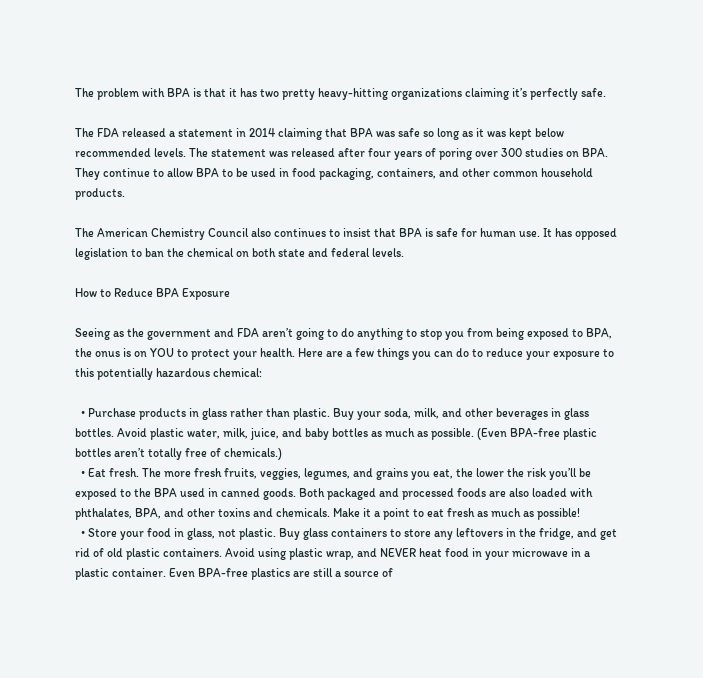The problem with BPA is that it has two pretty heavy-hitting organizations claiming it’s perfectly safe.

The FDA released a statement in 2014 claiming that BPA was safe so long as it was kept below recommended levels. The statement was released after four years of poring over 300 studies on BPA. They continue to allow BPA to be used in food packaging, containers, and other common household products.

The American Chemistry Council also continues to insist that BPA is safe for human use. It has opposed legislation to ban the chemical on both state and federal levels.

How to Reduce BPA Exposure

Seeing as the government and FDA aren’t going to do anything to stop you from being exposed to BPA, the onus is on YOU to protect your health. Here are a few things you can do to reduce your exposure to this potentially hazardous chemical:

  • Purchase products in glass rather than plastic. Buy your soda, milk, and other beverages in glass bottles. Avoid plastic water, milk, juice, and baby bottles as much as possible. (Even BPA-free plastic bottles aren’t totally free of chemicals.)
  • Eat fresh. The more fresh fruits, veggies, legumes, and grains you eat, the lower the risk you’ll be exposed to the BPA used in canned goods. Both packaged and processed foods are also loaded with phthalates, BPA, and other toxins and chemicals. Make it a point to eat fresh as much as possible!
  • Store your food in glass, not plastic. Buy glass containers to store any leftovers in the fridge, and get rid of old plastic containers. Avoid using plastic wrap, and NEVER heat food in your microwave in a plastic container. Even BPA-free plastics are still a source of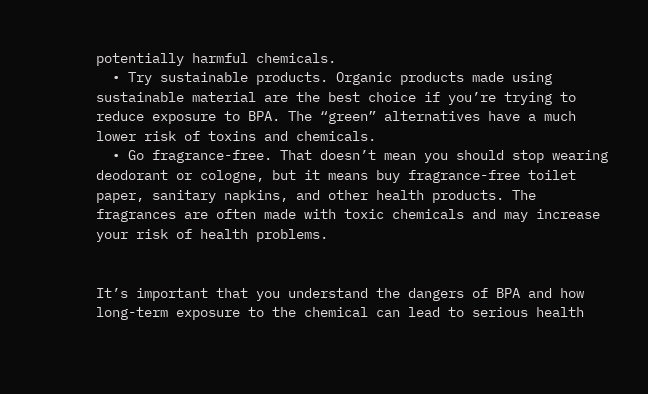potentially harmful chemicals.
  • Try sustainable products. Organic products made using sustainable material are the best choice if you’re trying to reduce exposure to BPA. The “green” alternatives have a much lower risk of toxins and chemicals.
  • Go fragrance-free. That doesn’t mean you should stop wearing deodorant or cologne, but it means buy fragrance-free toilet paper, sanitary napkins, and other health products. The fragrances are often made with toxic chemicals and may increase your risk of health problems.


It’s important that you understand the dangers of BPA and how long-term exposure to the chemical can lead to serious health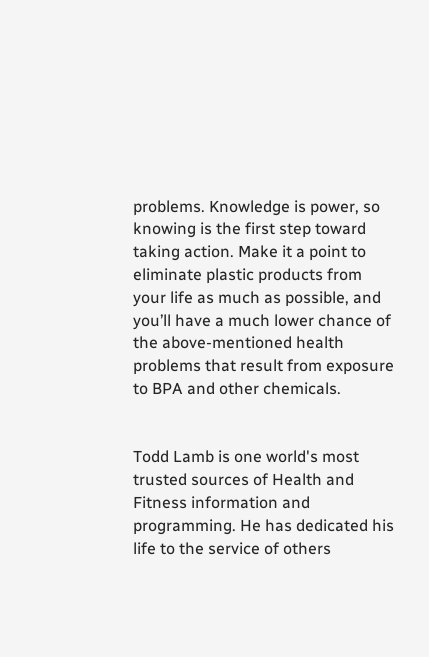problems. Knowledge is power, so knowing is the first step toward taking action. Make it a point to eliminate plastic products from your life as much as possible, and you’ll have a much lower chance of the above-mentioned health problems that result from exposure to BPA and other chemicals.


Todd Lamb is one world's most trusted sources of Health and Fitness information and programming. He has dedicated his life to the service of others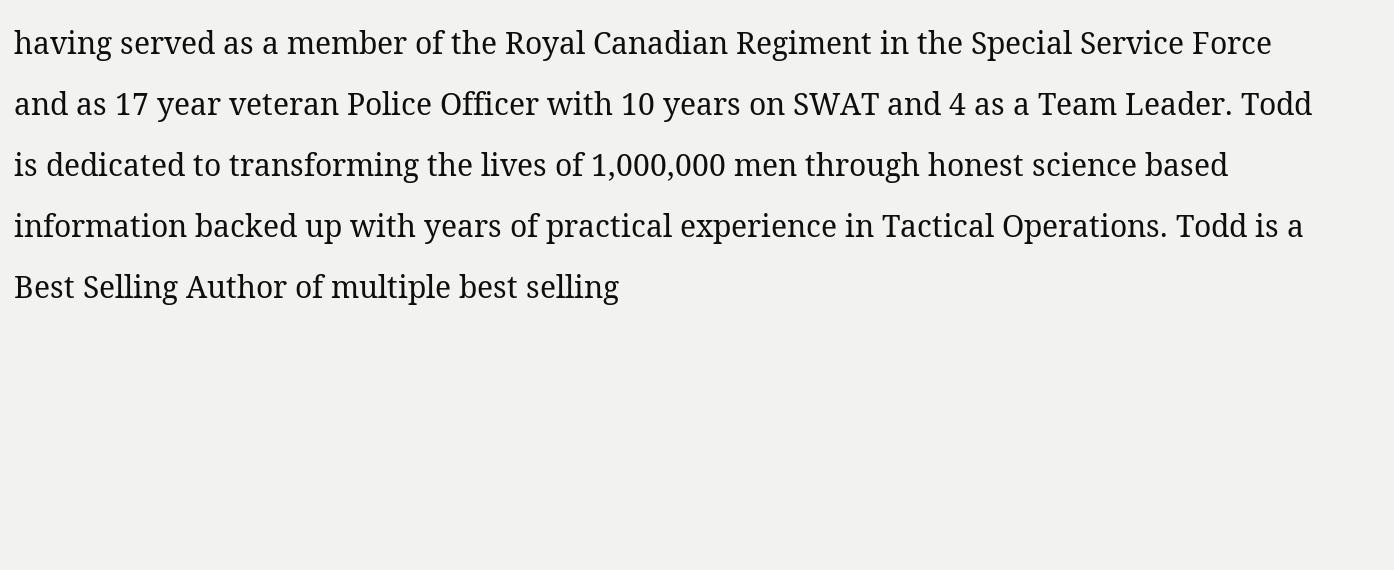having served as a member of the Royal Canadian Regiment in the Special Service Force and as 17 year veteran Police Officer with 10 years on SWAT and 4 as a Team Leader. Todd is dedicated to transforming the lives of 1,000,000 men through honest science based information backed up with years of practical experience in Tactical Operations. Todd is a Best Selling Author of multiple best selling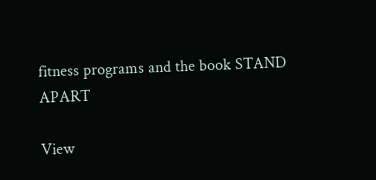fitness programs and the book STAND APART

View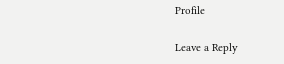Profile

Leave a Reply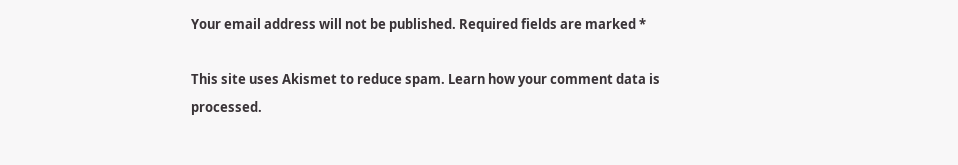Your email address will not be published. Required fields are marked *

This site uses Akismet to reduce spam. Learn how your comment data is processed.